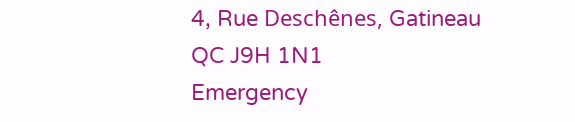4, Rue Deschênes, Gatineau QC J9H 1N1
Emergency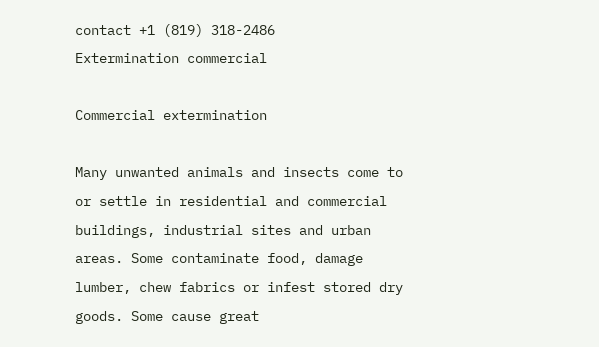contact +1 (819) 318-2486
Extermination commercial

Commercial extermination

Many unwanted animals and insects come to or settle in residential and commercial buildings, industrial sites and urban areas. Some contaminate food, damage lumber, chew fabrics or infest stored dry goods. Some cause great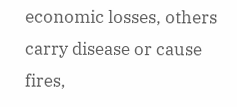economic losses, others carry disease or cause fires,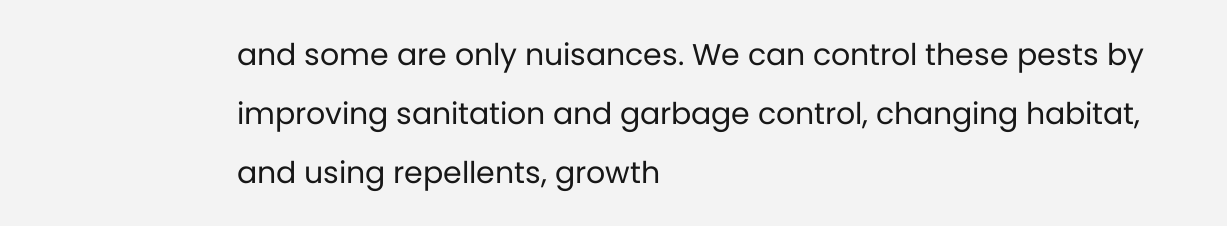and some are only nuisances. We can control these pests by improving sanitation and garbage control, changing habitat, and using repellents, growth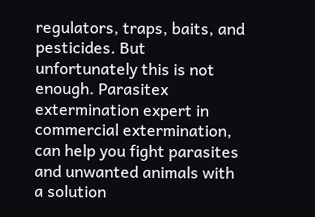regulators, traps, baits, and pesticides. But unfortunately this is not enough. Parasitex extermination expert in commercial extermination, can help you fight parasites and unwanted animals with a solution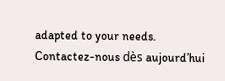adapted to your needs. Contactez-nous dès aujourd’hui